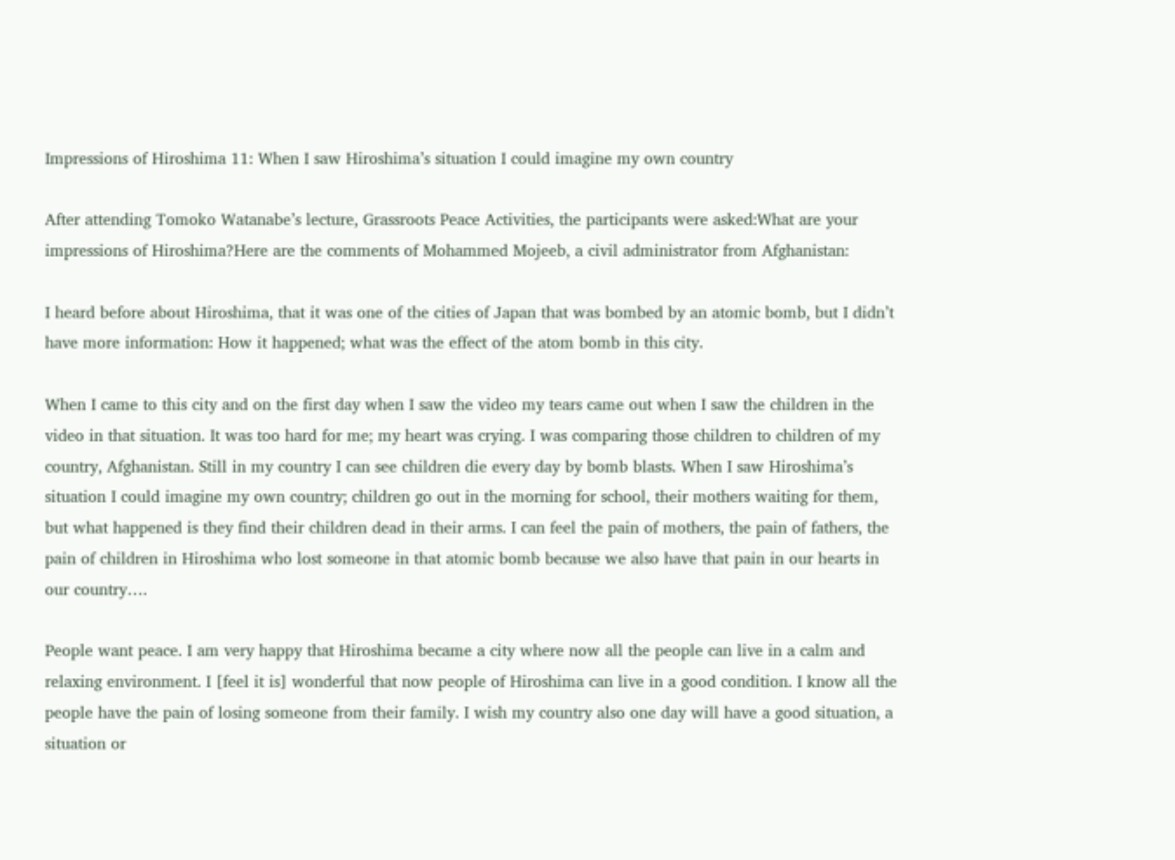Impressions of Hiroshima 11: When I saw Hiroshima’s situation I could imagine my own country

After attending Tomoko Watanabe’s lecture, Grassroots Peace Activities, the participants were asked:What are your impressions of Hiroshima?Here are the comments of Mohammed Mojeeb, a civil administrator from Afghanistan:

I heard before about Hiroshima, that it was one of the cities of Japan that was bombed by an atomic bomb, but I didn’t have more information: How it happened; what was the effect of the atom bomb in this city.

When I came to this city and on the first day when I saw the video my tears came out when I saw the children in the video in that situation. It was too hard for me; my heart was crying. I was comparing those children to children of my country, Afghanistan. Still in my country I can see children die every day by bomb blasts. When I saw Hiroshima’s situation I could imagine my own country; children go out in the morning for school, their mothers waiting for them, but what happened is they find their children dead in their arms. I can feel the pain of mothers, the pain of fathers, the pain of children in Hiroshima who lost someone in that atomic bomb because we also have that pain in our hearts in our country….

People want peace. I am very happy that Hiroshima became a city where now all the people can live in a calm and relaxing environment. I [feel it is] wonderful that now people of Hiroshima can live in a good condition. I know all the people have the pain of losing someone from their family. I wish my country also one day will have a good situation, a situation or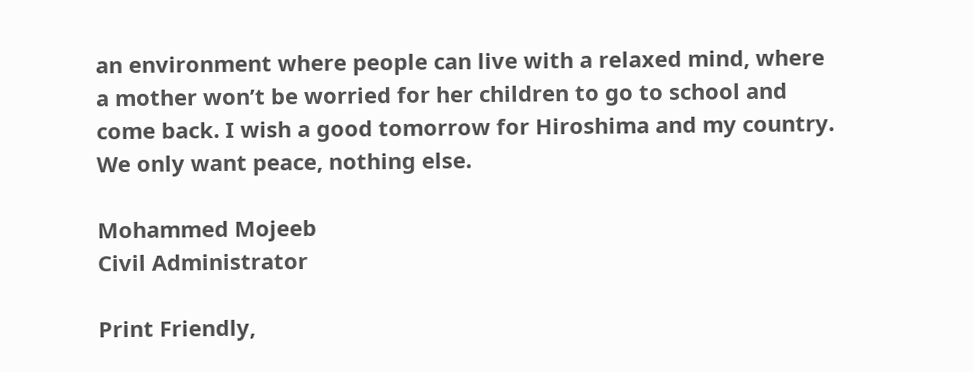an environment where people can live with a relaxed mind, where a mother won’t be worried for her children to go to school and come back. I wish a good tomorrow for Hiroshima and my country. We only want peace, nothing else.

Mohammed Mojeeb
Civil Administrator

Print Friendly,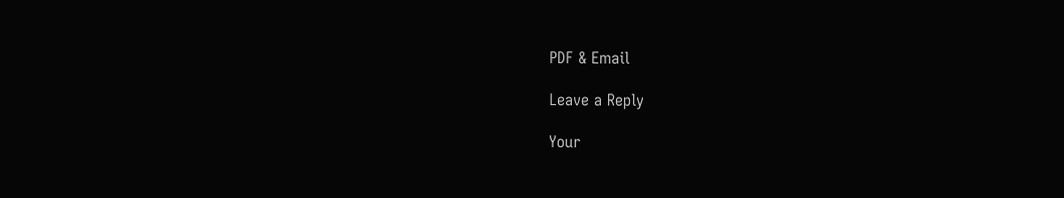PDF & Email

Leave a Reply

Your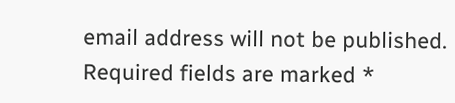email address will not be published. Required fields are marked *